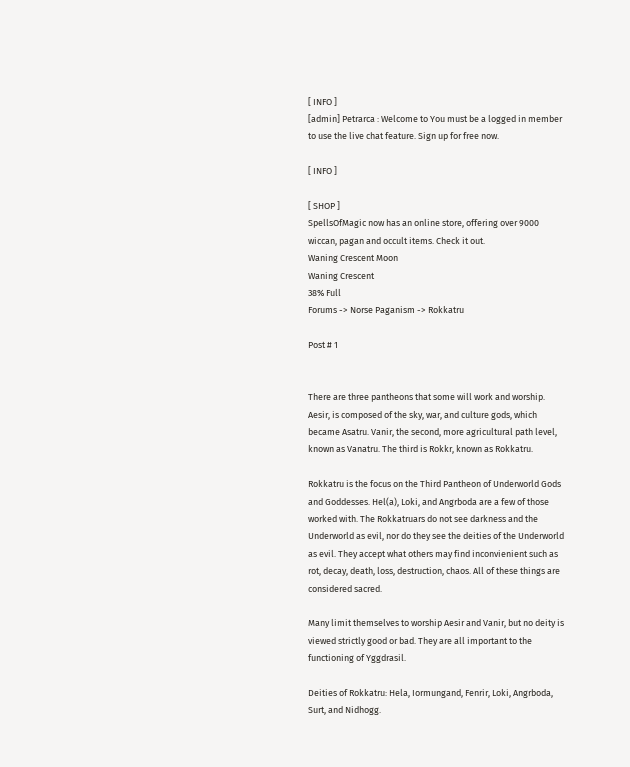[ INFO ]
[admin] Petrarca : Welcome to You must be a logged in member to use the live chat feature. Sign up for free now.

[ INFO ]

[ SHOP ]
SpellsOfMagic now has an online store, offering over 9000 wiccan, pagan and occult items. Check it out.
Waning Crescent Moon
Waning Crescent
38% Full
Forums -> Norse Paganism -> Rokkatru

Post # 1


There are three pantheons that some will work and worship. Aesir, is composed of the sky, war, and culture gods, which became Asatru. Vanir, the second, more agricultural path level, known as Vanatru. The third is Rokkr, known as Rokkatru.

Rokkatru is the focus on the Third Pantheon of Underworld Gods and Goddesses. Hel(a), Loki, and Angrboda are a few of those worked with. The Rokkatruars do not see darkness and the Underworld as evil, nor do they see the deities of the Underworld as evil. They accept what others may find inconvienient such as rot, decay, death, loss, destruction, chaos. All of these things are considered sacred.

Many limit themselves to worship Aesir and Vanir, but no deity is viewed strictly good or bad. They are all important to the functioning of Yggdrasil.

Deities of Rokkatru: Hela, Iormungand, Fenrir, Loki, Angrboda, Surt, and Nidhogg.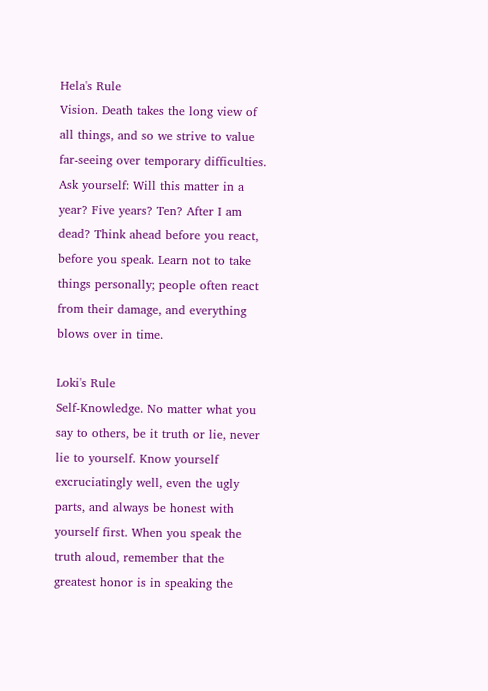Hela's Rule
Vision. Death takes the long view of all things, and so we strive to value far-seeing over temporary difficulties. Ask yourself: Will this matter in a year? Five years? Ten? After I am dead? Think ahead before you react, before you speak. Learn not to take things personally; people often react from their damage, and everything blows over in time.

Loki's Rule
Self-Knowledge. No matter what you say to others, be it truth or lie, never lie to yourself. Know yourself excruciatingly well, even the ugly parts, and always be honest with yourself first. When you speak the truth aloud, remember that the greatest honor is in speaking the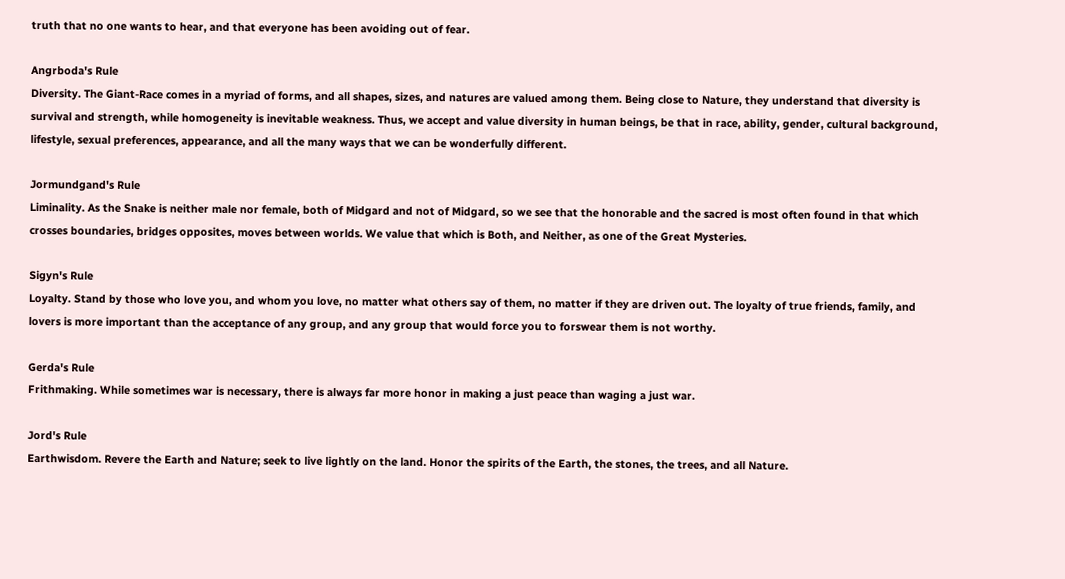truth that no one wants to hear, and that everyone has been avoiding out of fear.

Angrboda's Rule
Diversity. The Giant-Race comes in a myriad of forms, and all shapes, sizes, and natures are valued among them. Being close to Nature, they understand that diversity is survival and strength, while homogeneity is inevitable weakness. Thus, we accept and value diversity in human beings, be that in race, ability, gender, cultural background, lifestyle, sexual preferences, appearance, and all the many ways that we can be wonderfully different.

Jormundgand's Rule
Liminality. As the Snake is neither male nor female, both of Midgard and not of Midgard, so we see that the honorable and the sacred is most often found in that which crosses boundaries, bridges opposites, moves between worlds. We value that which is Both, and Neither, as one of the Great Mysteries.

Sigyn's Rule
Loyalty. Stand by those who love you, and whom you love, no matter what others say of them, no matter if they are driven out. The loyalty of true friends, family, and lovers is more important than the acceptance of any group, and any group that would force you to forswear them is not worthy.

Gerda's Rule
Frithmaking. While sometimes war is necessary, there is always far more honor in making a just peace than waging a just war.

Jord's Rule
Earthwisdom. Revere the Earth and Nature; seek to live lightly on the land. Honor the spirits of the Earth, the stones, the trees, and all Nature.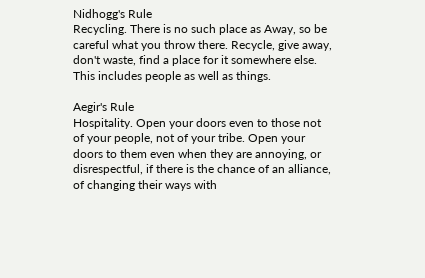Nidhogg's Rule
Recycling. There is no such place as Away, so be careful what you throw there. Recycle, give away, don't waste, find a place for it somewhere else. This includes people as well as things.

Aegir's Rule
Hospitality. Open your doors even to those not of your people, not of your tribe. Open your doors to them even when they are annoying, or disrespectful, if there is the chance of an alliance, of changing their ways with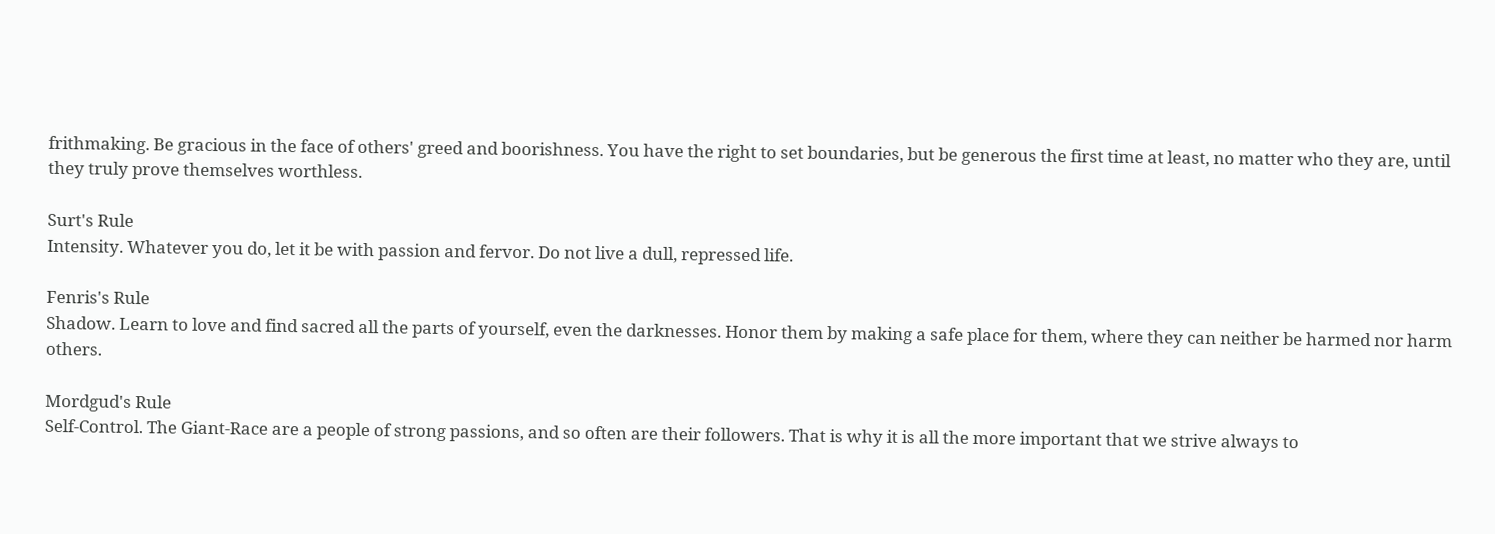frithmaking. Be gracious in the face of others' greed and boorishness. You have the right to set boundaries, but be generous the first time at least, no matter who they are, until they truly prove themselves worthless.

Surt's Rule
Intensity. Whatever you do, let it be with passion and fervor. Do not live a dull, repressed life.

Fenris's Rule
Shadow. Learn to love and find sacred all the parts of yourself, even the darknesses. Honor them by making a safe place for them, where they can neither be harmed nor harm others.

Mordgud's Rule
Self-Control. The Giant-Race are a people of strong passions, and so often are their followers. That is why it is all the more important that we strive always to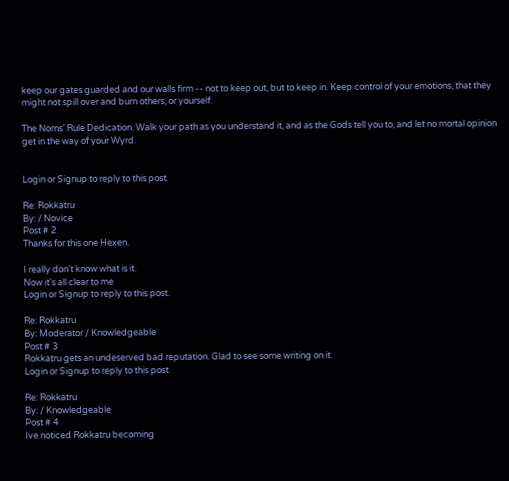keep our gates guarded and our walls firm -- not to keep out, but to keep in. Keep control of your emotions, that they might not spill over and burn others, or yourself.

The Norns' Rule Dedication. Walk your path as you understand it, and as the Gods tell you to, and let no mortal opinion get in the way of your Wyrd.


Login or Signup to reply to this post.

Re: Rokkatru
By: / Novice
Post # 2
Thanks for this one Hexen.

I really don't know what is it.
Now it's all clear to me
Login or Signup to reply to this post.

Re: Rokkatru
By: Moderator / Knowledgeable
Post # 3
Rokkatru gets an undeserved bad reputation. Glad to see some writing on it.
Login or Signup to reply to this post.

Re: Rokkatru
By: / Knowledgeable
Post # 4
Ive noticed Rokkatru becoming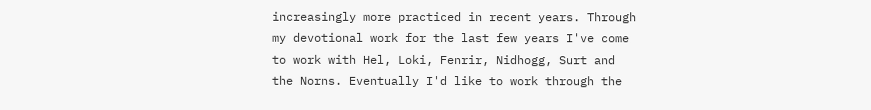increasingly more practiced in recent years. Through my devotional work for the last few years I've come to work with Hel, Loki, Fenrir, Nidhogg, Surt and the Norns. Eventually I'd like to work through the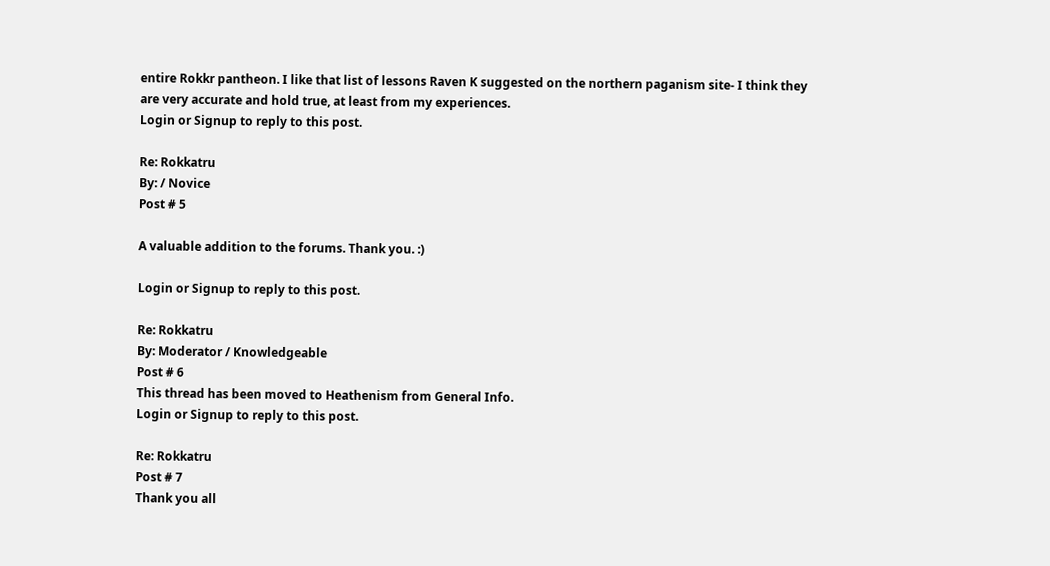entire Rokkr pantheon. I like that list of lessons Raven K suggested on the northern paganism site- I think they are very accurate and hold true, at least from my experiences.
Login or Signup to reply to this post.

Re: Rokkatru
By: / Novice
Post # 5

A valuable addition to the forums. Thank you. :)

Login or Signup to reply to this post.

Re: Rokkatru
By: Moderator / Knowledgeable
Post # 6
This thread has been moved to Heathenism from General Info.
Login or Signup to reply to this post.

Re: Rokkatru
Post # 7
Thank you all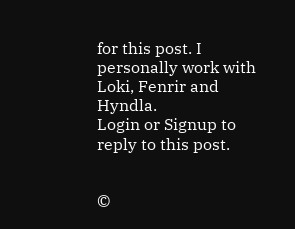for this post. I personally work with Loki, Fenrir and Hyndla.
Login or Signup to reply to this post.


©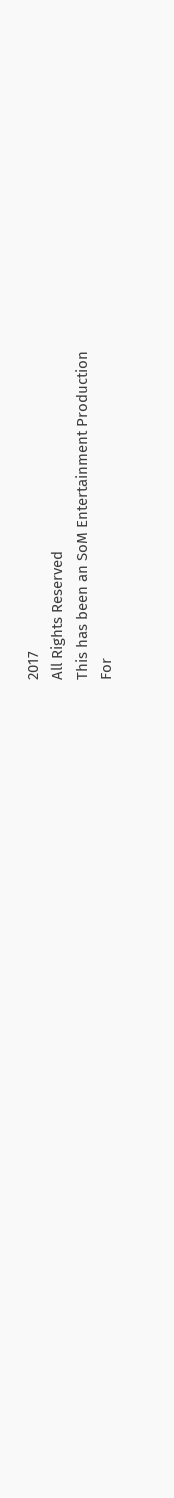2017
All Rights Reserved
This has been an SoM Entertainment Production
For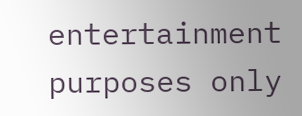entertainment purposes only